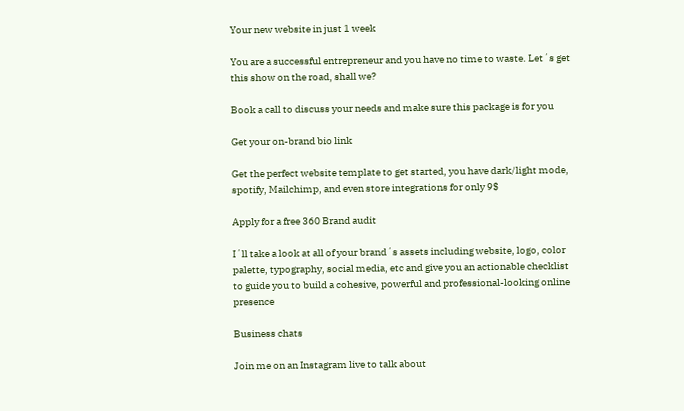Your new website in just 1 week

You are a successful entrepreneur and you have no time to waste. Let´s get this show on the road, shall we?

Book a call to discuss your needs and make sure this package is for you

Get your on-brand bio link

Get the perfect website template to get started, you have dark/light mode, spotify, Mailchimp, and even store integrations for only 9$

Apply for a free 360 Brand audit

I´ll take a look at all of your brand´s assets including website, logo, color palette, typography, social media, etc and give you an actionable checklist to guide you to build a cohesive, powerful and professional-looking online presence

Business chats

Join me on an Instagram live to talk about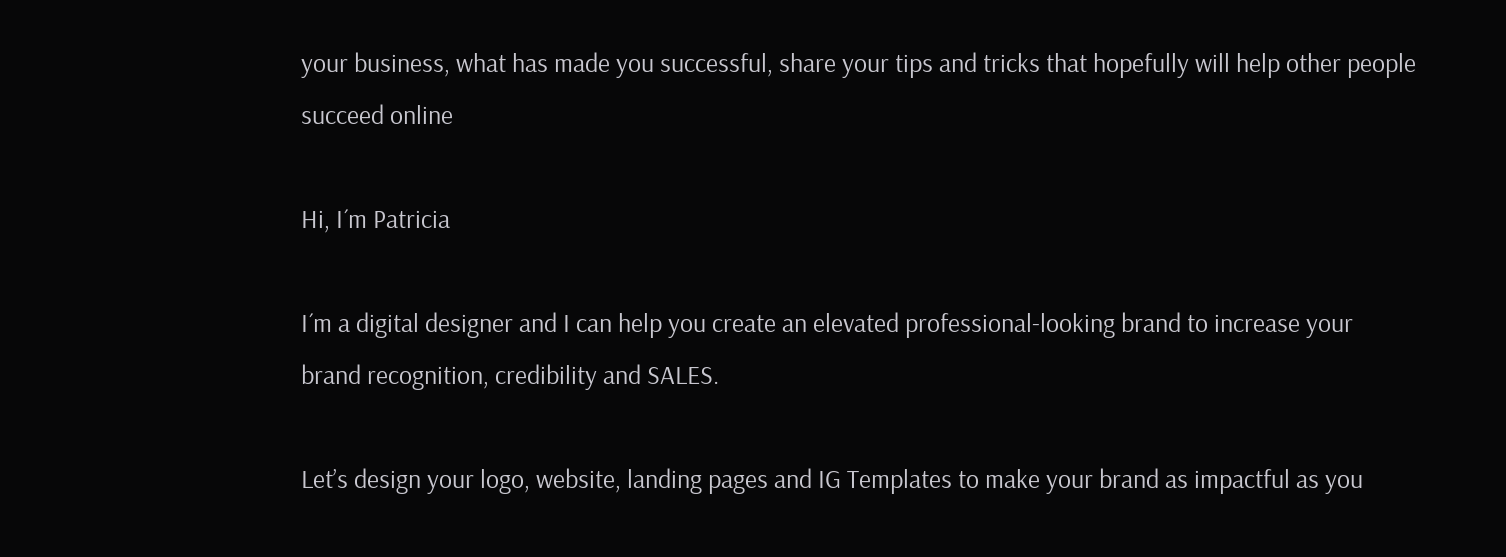your business, what has made you successful, share your tips and tricks that hopefully will help other people succeed online

Hi, I´m Patricia

I´m a digital designer and I can help you create an elevated professional-looking brand to increase your brand recognition, credibility and SALES.

Let’s design your logo, website, landing pages and IG Templates to make your brand as impactful as you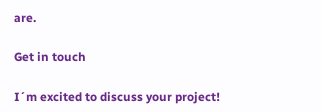are.

Get in touch

I´m excited to discuss your project!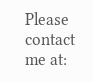Please contact me at: